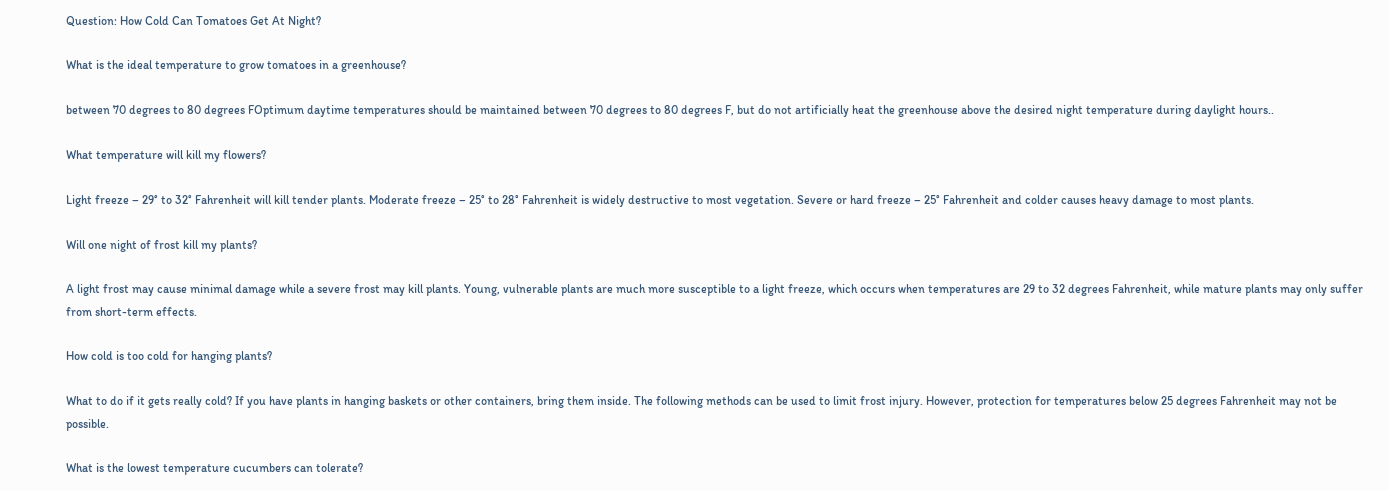Question: How Cold Can Tomatoes Get At Night?

What is the ideal temperature to grow tomatoes in a greenhouse?

between 70 degrees to 80 degrees FOptimum daytime temperatures should be maintained between 70 degrees to 80 degrees F, but do not artificially heat the greenhouse above the desired night temperature during daylight hours..

What temperature will kill my flowers?

Light freeze – 29° to 32° Fahrenheit will kill tender plants. Moderate freeze – 25° to 28° Fahrenheit is widely destructive to most vegetation. Severe or hard freeze – 25° Fahrenheit and colder causes heavy damage to most plants.

Will one night of frost kill my plants?

A light frost may cause minimal damage while a severe frost may kill plants. Young, vulnerable plants are much more susceptible to a light freeze, which occurs when temperatures are 29 to 32 degrees Fahrenheit, while mature plants may only suffer from short-term effects.

How cold is too cold for hanging plants?

What to do if it gets really cold? If you have plants in hanging baskets or other containers, bring them inside. The following methods can be used to limit frost injury. However, protection for temperatures below 25 degrees Fahrenheit may not be possible.

What is the lowest temperature cucumbers can tolerate?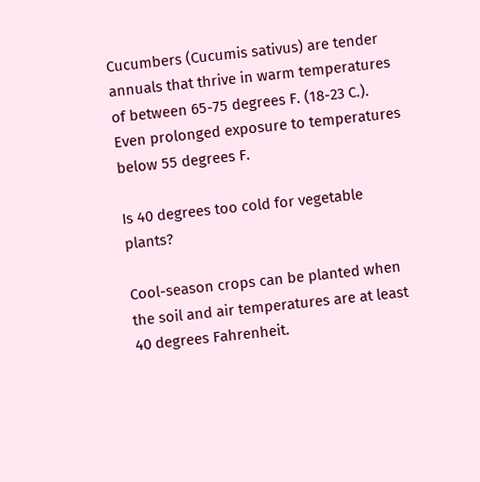Cucumbers (Cucumis sativus) are tender annuals that thrive in warm temperatures of between 65-75 degrees F. (18-23 C.). Even prolonged exposure to temperatures below 55 degrees F.

Is 40 degrees too cold for vegetable plants?

Cool-season crops can be planted when the soil and air temperatures are at least 40 degrees Fahrenheit.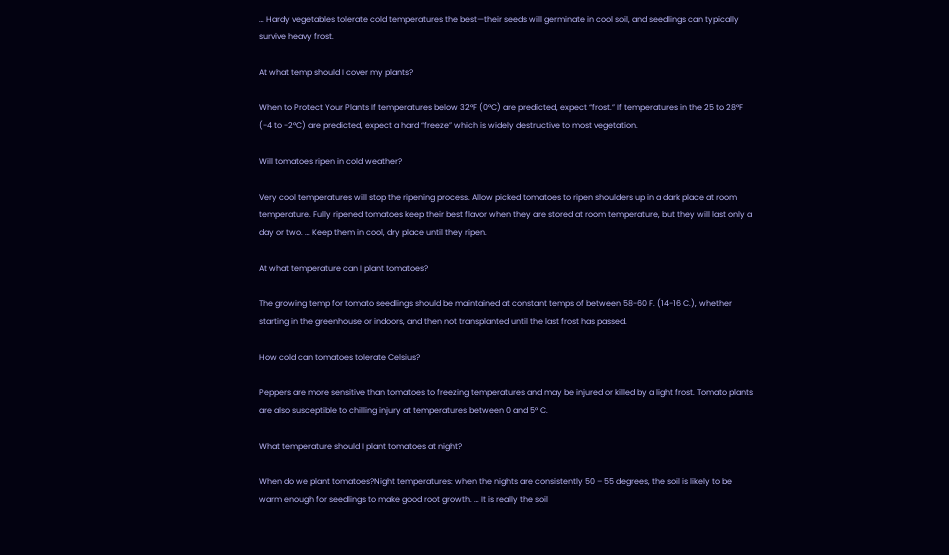… Hardy vegetables tolerate cold temperatures the best—their seeds will germinate in cool soil, and seedlings can typically survive heavy frost.

At what temp should I cover my plants?

When to Protect Your Plants If temperatures below 32°F (0°C) are predicted, expect “frost.” If temperatures in the 25 to 28°F (-4 to -2°C) are predicted, expect a hard “freeze” which is widely destructive to most vegetation.

Will tomatoes ripen in cold weather?

Very cool temperatures will stop the ripening process. Allow picked tomatoes to ripen shoulders up in a dark place at room temperature. Fully ripened tomatoes keep their best flavor when they are stored at room temperature, but they will last only a day or two. … Keep them in cool, dry place until they ripen.

At what temperature can I plant tomatoes?

The growing temp for tomato seedlings should be maintained at constant temps of between 58-60 F. (14-16 C.), whether starting in the greenhouse or indoors, and then not transplanted until the last frost has passed.

How cold can tomatoes tolerate Celsius?

Peppers are more sensitive than tomatoes to freezing temperatures and may be injured or killed by a light frost. Tomato plants are also susceptible to chilling injury at temperatures between 0 and 5° C.

What temperature should I plant tomatoes at night?

When do we plant tomatoes?Night temperatures: when the nights are consistently 50 – 55 degrees, the soil is likely to be warm enough for seedlings to make good root growth. … It is really the soil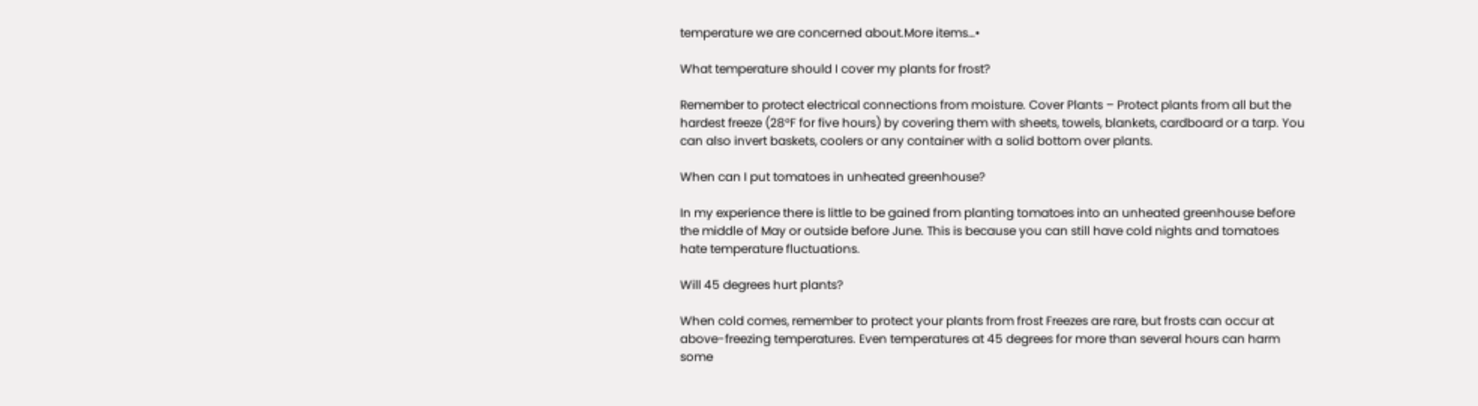temperature we are concerned about.More items…•

What temperature should I cover my plants for frost?

Remember to protect electrical connections from moisture. Cover Plants – Protect plants from all but the hardest freeze (28°F for five hours) by covering them with sheets, towels, blankets, cardboard or a tarp. You can also invert baskets, coolers or any container with a solid bottom over plants.

When can I put tomatoes in unheated greenhouse?

In my experience there is little to be gained from planting tomatoes into an unheated greenhouse before the middle of May or outside before June. This is because you can still have cold nights and tomatoes hate temperature fluctuations.

Will 45 degrees hurt plants?

When cold comes, remember to protect your plants from frost Freezes are rare, but frosts can occur at above-freezing temperatures. Even temperatures at 45 degrees for more than several hours can harm some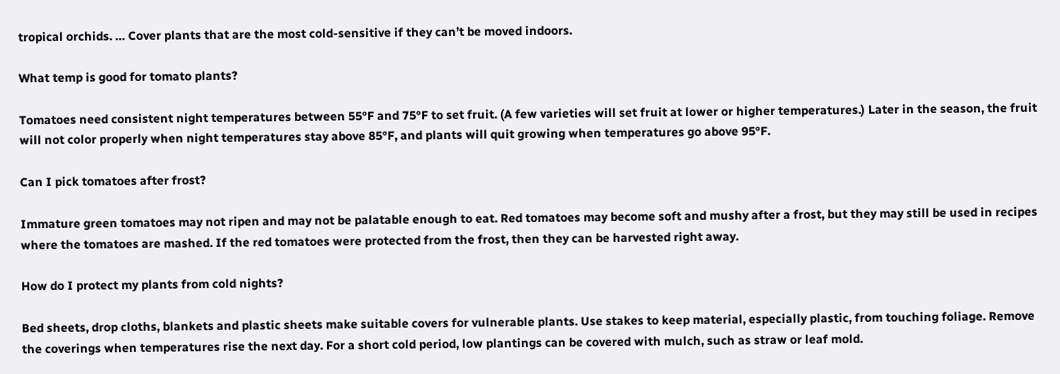tropical orchids. … Cover plants that are the most cold-sensitive if they can’t be moved indoors.

What temp is good for tomato plants?

Tomatoes need consistent night temperatures between 55°F and 75°F to set fruit. (A few varieties will set fruit at lower or higher temperatures.) Later in the season, the fruit will not color properly when night temperatures stay above 85°F, and plants will quit growing when temperatures go above 95°F.

Can I pick tomatoes after frost?

Immature green tomatoes may not ripen and may not be palatable enough to eat. Red tomatoes may become soft and mushy after a frost, but they may still be used in recipes where the tomatoes are mashed. If the red tomatoes were protected from the frost, then they can be harvested right away.

How do I protect my plants from cold nights?

Bed sheets, drop cloths, blankets and plastic sheets make suitable covers for vulnerable plants. Use stakes to keep material, especially plastic, from touching foliage. Remove the coverings when temperatures rise the next day. For a short cold period, low plantings can be covered with mulch, such as straw or leaf mold.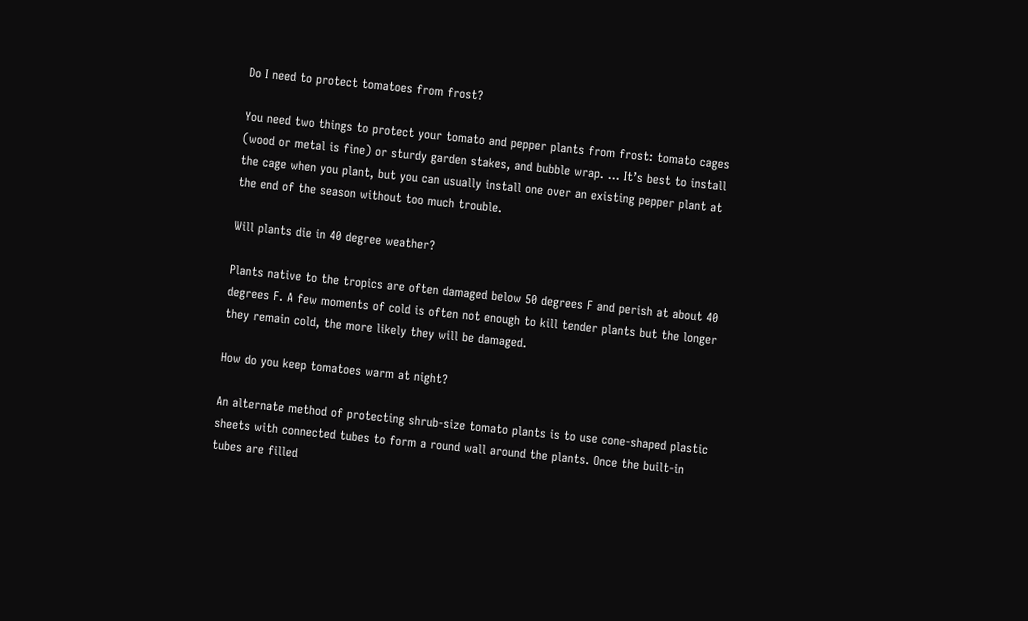Do I need to protect tomatoes from frost?

You need two things to protect your tomato and pepper plants from frost: tomato cages (wood or metal is fine) or sturdy garden stakes, and bubble wrap. … It’s best to install the cage when you plant, but you can usually install one over an existing pepper plant at the end of the season without too much trouble.

Will plants die in 40 degree weather?

Plants native to the tropics are often damaged below 50 degrees F and perish at about 40 degrees F. A few moments of cold is often not enough to kill tender plants but the longer they remain cold, the more likely they will be damaged.

How do you keep tomatoes warm at night?

An alternate method of protecting shrub-size tomato plants is to use cone-shaped plastic sheets with connected tubes to form a round wall around the plants. Once the built-in tubes are filled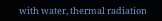with water, thermal radiation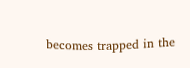becomes trapped in the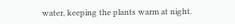water, keeping the plants warm at night.